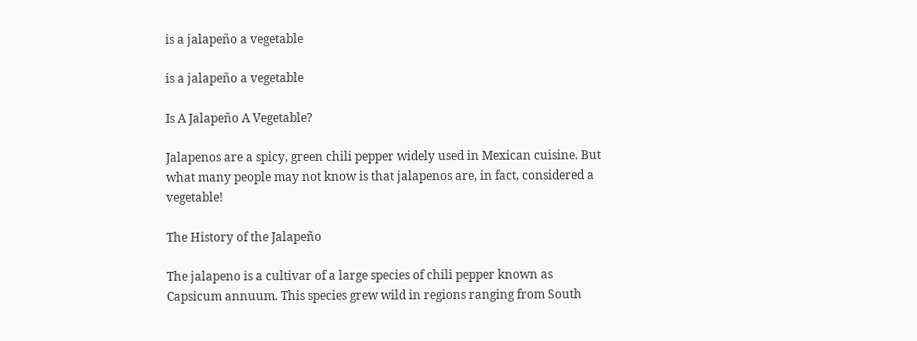is a jalapeño a vegetable

is a jalapeño a vegetable

Is A Jalapeño A Vegetable?

Jalapenos are a spicy, green chili pepper widely used in Mexican cuisine. But what many people may not know is that jalapenos are, in fact, considered a vegetable!

The History of the Jalapeño

The jalapeno is a cultivar of a large species of chili pepper known as Capsicum annuum. This species grew wild in regions ranging from South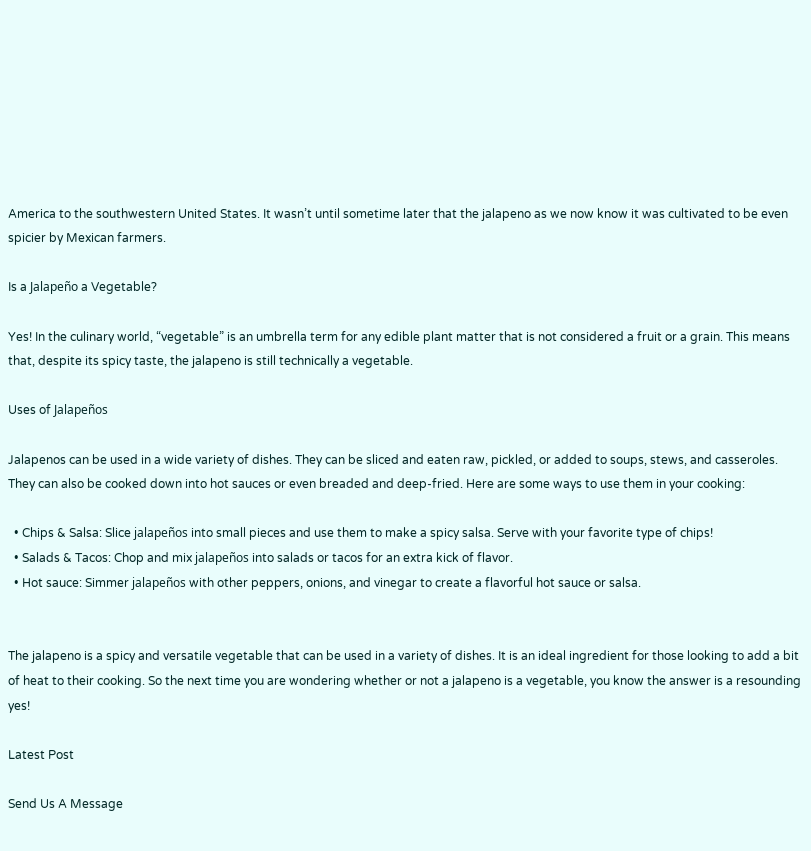America to the southwestern United States. It wasn’t until sometime later that the jalapeno as we now know it was cultivated to be even spicier by Mexican farmers.

Is a Jalapeño a Vegetable?

Yes! In the culinary world, “vegetable” is an umbrella term for any edible plant matter that is not considered a fruit or a grain. This means that, despite its spicy taste, the jalapeno is still technically a vegetable.

Uses of Jalapeños

Jalapenos can be used in a wide variety of dishes. They can be sliced and eaten raw, pickled, or added to soups, stews, and casseroles. They can also be cooked down into hot sauces or even breaded and deep-fried. Here are some ways to use them in your cooking:

  • Chips & Salsa: Slice jalapeños into small pieces and use them to make a spicy salsa. Serve with your favorite type of chips!
  • Salads & Tacos: Chop and mix jalapeños into salads or tacos for an extra kick of flavor.
  • Hot sauce: Simmer jalapeños with other peppers, onions, and vinegar to create a flavorful hot sauce or salsa.


The jalapeno is a spicy and versatile vegetable that can be used in a variety of dishes. It is an ideal ingredient for those looking to add a bit of heat to their cooking. So the next time you are wondering whether or not a jalapeno is a vegetable, you know the answer is a resounding yes!

Latest Post

Send Us A Message